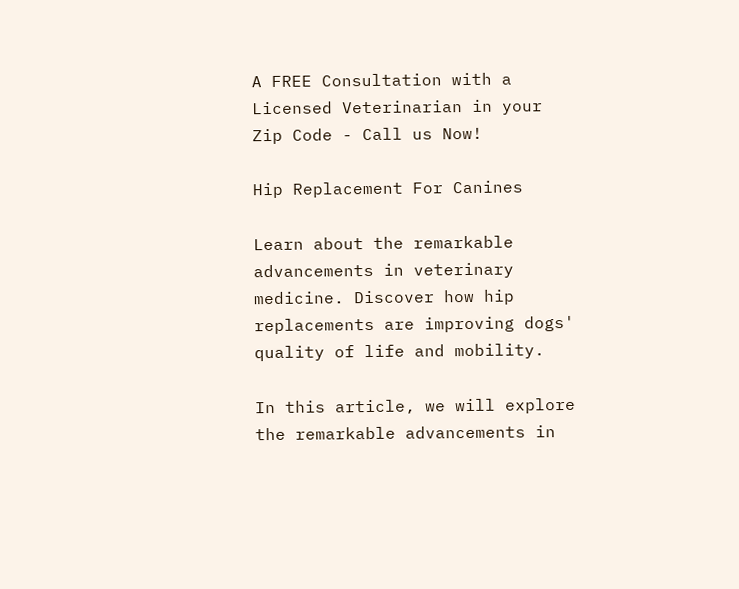A FREE Consultation with a Licensed Veterinarian in your Zip Code - Call us Now!

Hip Replacement For Canines

Learn about the remarkable advancements in veterinary medicine. Discover how hip replacements are improving dogs' quality of life and mobility.

In this article, we will explore the remarkable advancements in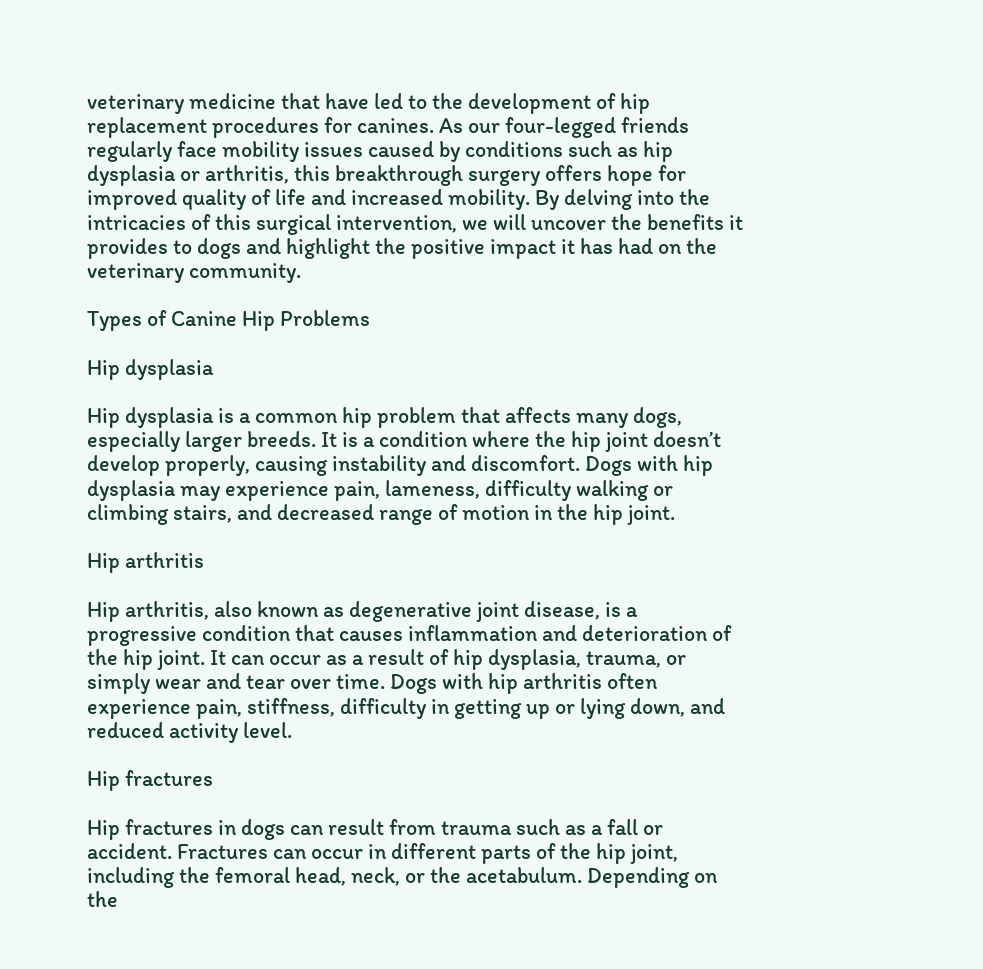veterinary medicine that have led to the development of hip replacement procedures for canines. As our four-legged friends regularly face mobility issues caused by conditions such as hip dysplasia or arthritis, this breakthrough surgery offers hope for improved quality of life and increased mobility. By delving into the intricacies of this surgical intervention, we will uncover the benefits it provides to dogs and highlight the positive impact it has had on the veterinary community.

Types of Canine Hip Problems

Hip dysplasia

Hip dysplasia is a common hip problem that affects many dogs, especially larger breeds. It is a condition where the hip joint doesn’t develop properly, causing instability and discomfort. Dogs with hip dysplasia may experience pain, lameness, difficulty walking or climbing stairs, and decreased range of motion in the hip joint.

Hip arthritis

Hip arthritis, also known as degenerative joint disease, is a progressive condition that causes inflammation and deterioration of the hip joint. It can occur as a result of hip dysplasia, trauma, or simply wear and tear over time. Dogs with hip arthritis often experience pain, stiffness, difficulty in getting up or lying down, and reduced activity level.

Hip fractures

Hip fractures in dogs can result from trauma such as a fall or accident. Fractures can occur in different parts of the hip joint, including the femoral head, neck, or the acetabulum. Depending on the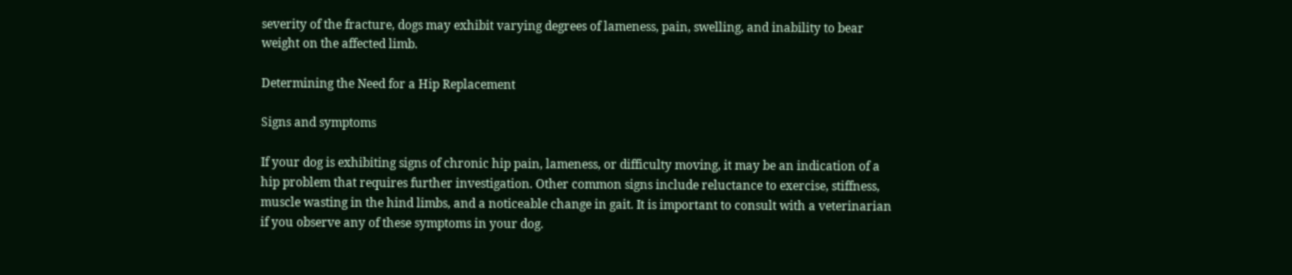severity of the fracture, dogs may exhibit varying degrees of lameness, pain, swelling, and inability to bear weight on the affected limb.

Determining the Need for a Hip Replacement

Signs and symptoms

If your dog is exhibiting signs of chronic hip pain, lameness, or difficulty moving, it may be an indication of a hip problem that requires further investigation. Other common signs include reluctance to exercise, stiffness, muscle wasting in the hind limbs, and a noticeable change in gait. It is important to consult with a veterinarian if you observe any of these symptoms in your dog.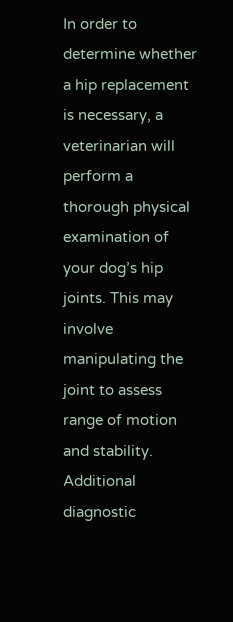In order to determine whether a hip replacement is necessary, a veterinarian will perform a thorough physical examination of your dog’s hip joints. This may involve manipulating the joint to assess range of motion and stability. Additional diagnostic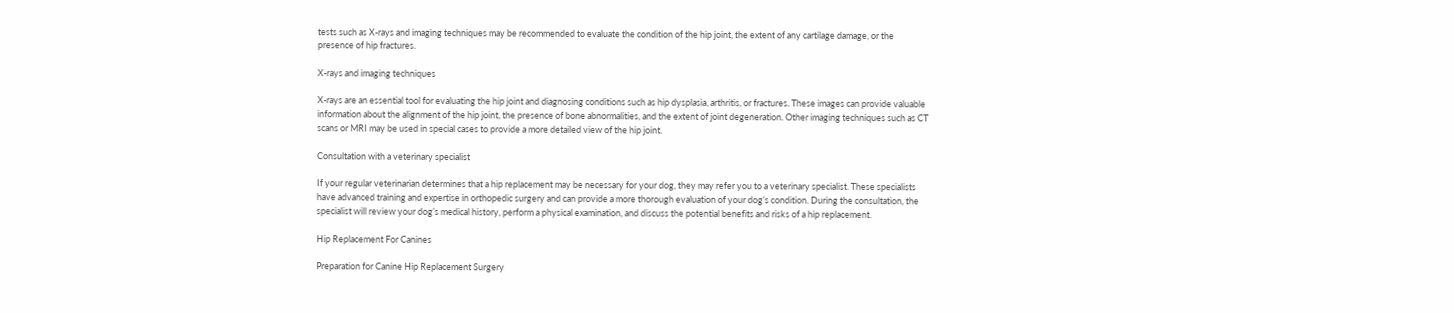tests such as X-rays and imaging techniques may be recommended to evaluate the condition of the hip joint, the extent of any cartilage damage, or the presence of hip fractures.

X-rays and imaging techniques

X-rays are an essential tool for evaluating the hip joint and diagnosing conditions such as hip dysplasia, arthritis, or fractures. These images can provide valuable information about the alignment of the hip joint, the presence of bone abnormalities, and the extent of joint degeneration. Other imaging techniques such as CT scans or MRI may be used in special cases to provide a more detailed view of the hip joint.

Consultation with a veterinary specialist

If your regular veterinarian determines that a hip replacement may be necessary for your dog, they may refer you to a veterinary specialist. These specialists have advanced training and expertise in orthopedic surgery and can provide a more thorough evaluation of your dog’s condition. During the consultation, the specialist will review your dog’s medical history, perform a physical examination, and discuss the potential benefits and risks of a hip replacement.

Hip Replacement For Canines

Preparation for Canine Hip Replacement Surgery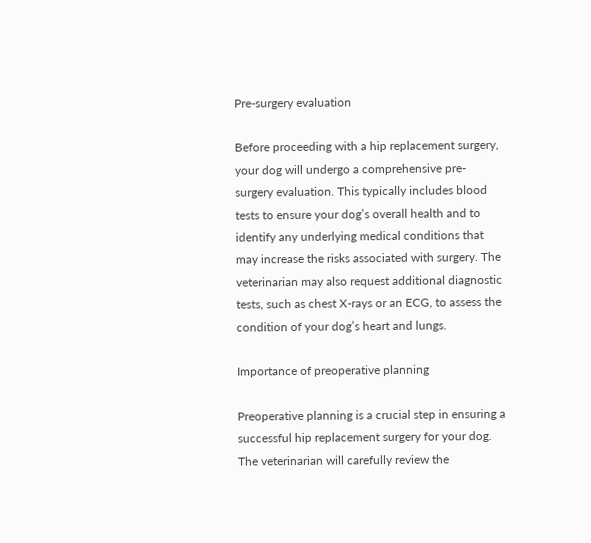Pre-surgery evaluation

Before proceeding with a hip replacement surgery, your dog will undergo a comprehensive pre-surgery evaluation. This typically includes blood tests to ensure your dog’s overall health and to identify any underlying medical conditions that may increase the risks associated with surgery. The veterinarian may also request additional diagnostic tests, such as chest X-rays or an ECG, to assess the condition of your dog’s heart and lungs.

Importance of preoperative planning

Preoperative planning is a crucial step in ensuring a successful hip replacement surgery for your dog. The veterinarian will carefully review the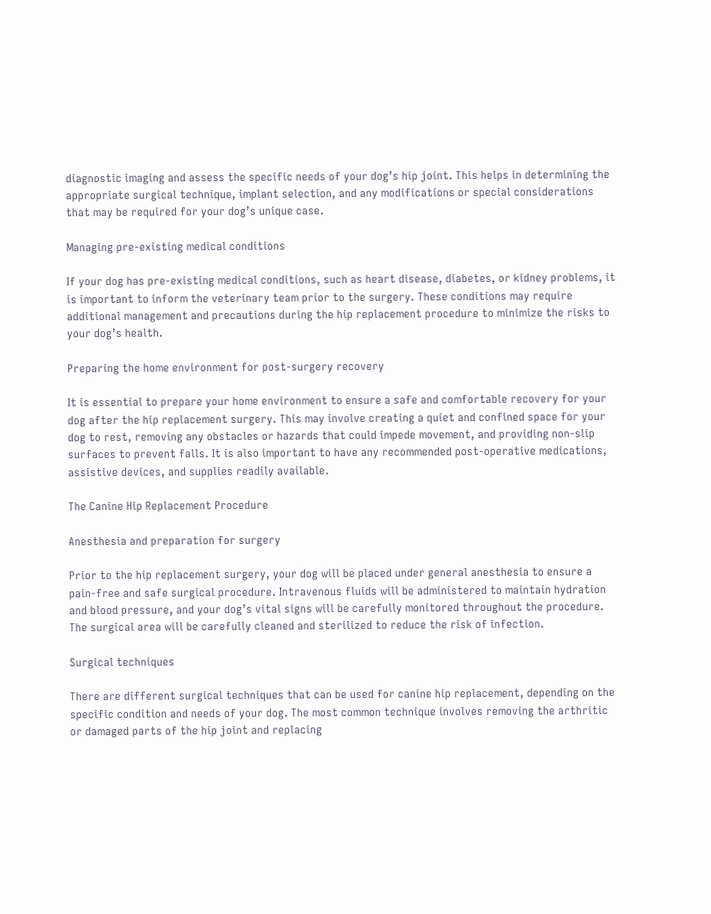diagnostic imaging and assess the specific needs of your dog’s hip joint. This helps in determining the appropriate surgical technique, implant selection, and any modifications or special considerations that may be required for your dog’s unique case.

Managing pre-existing medical conditions

If your dog has pre-existing medical conditions, such as heart disease, diabetes, or kidney problems, it is important to inform the veterinary team prior to the surgery. These conditions may require additional management and precautions during the hip replacement procedure to minimize the risks to your dog’s health.

Preparing the home environment for post-surgery recovery

It is essential to prepare your home environment to ensure a safe and comfortable recovery for your dog after the hip replacement surgery. This may involve creating a quiet and confined space for your dog to rest, removing any obstacles or hazards that could impede movement, and providing non-slip surfaces to prevent falls. It is also important to have any recommended post-operative medications, assistive devices, and supplies readily available.

The Canine Hip Replacement Procedure

Anesthesia and preparation for surgery

Prior to the hip replacement surgery, your dog will be placed under general anesthesia to ensure a pain-free and safe surgical procedure. Intravenous fluids will be administered to maintain hydration and blood pressure, and your dog’s vital signs will be carefully monitored throughout the procedure. The surgical area will be carefully cleaned and sterilized to reduce the risk of infection.

Surgical techniques

There are different surgical techniques that can be used for canine hip replacement, depending on the specific condition and needs of your dog. The most common technique involves removing the arthritic or damaged parts of the hip joint and replacing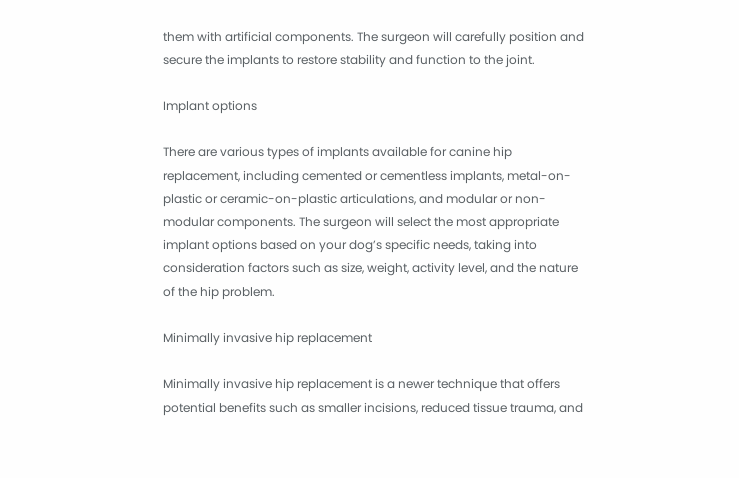them with artificial components. The surgeon will carefully position and secure the implants to restore stability and function to the joint.

Implant options

There are various types of implants available for canine hip replacement, including cemented or cementless implants, metal-on-plastic or ceramic-on-plastic articulations, and modular or non-modular components. The surgeon will select the most appropriate implant options based on your dog’s specific needs, taking into consideration factors such as size, weight, activity level, and the nature of the hip problem.

Minimally invasive hip replacement

Minimally invasive hip replacement is a newer technique that offers potential benefits such as smaller incisions, reduced tissue trauma, and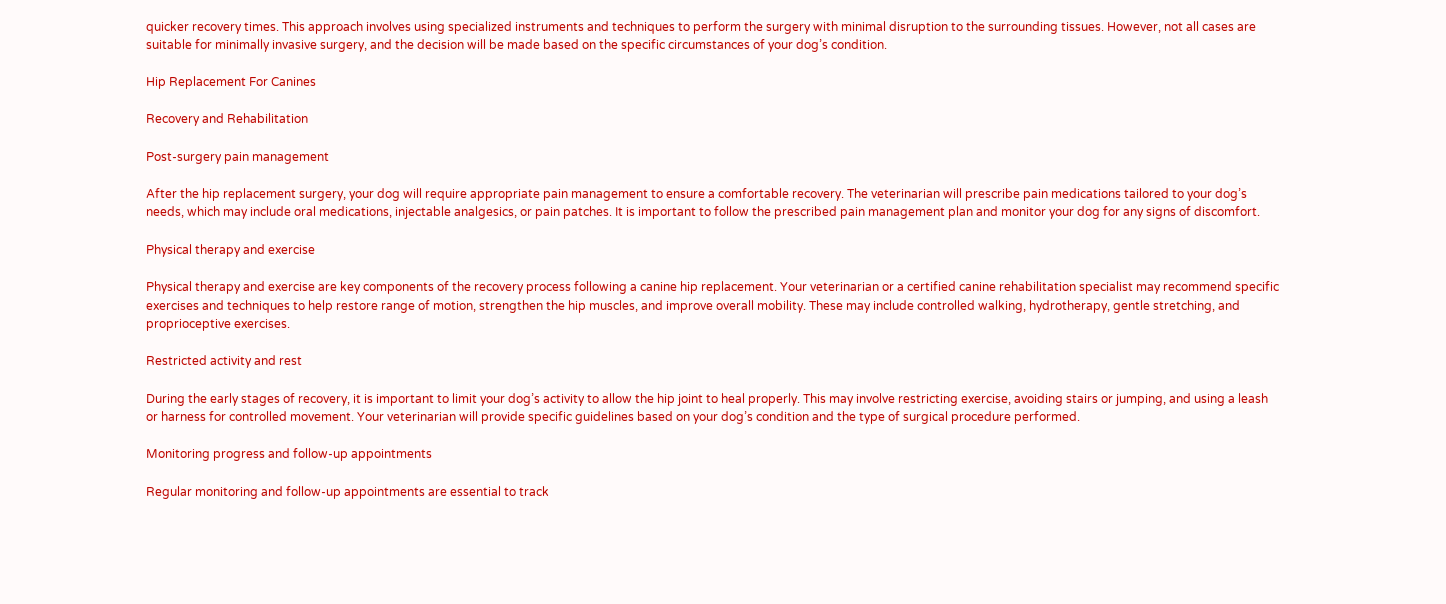quicker recovery times. This approach involves using specialized instruments and techniques to perform the surgery with minimal disruption to the surrounding tissues. However, not all cases are suitable for minimally invasive surgery, and the decision will be made based on the specific circumstances of your dog’s condition.

Hip Replacement For Canines

Recovery and Rehabilitation

Post-surgery pain management

After the hip replacement surgery, your dog will require appropriate pain management to ensure a comfortable recovery. The veterinarian will prescribe pain medications tailored to your dog’s needs, which may include oral medications, injectable analgesics, or pain patches. It is important to follow the prescribed pain management plan and monitor your dog for any signs of discomfort.

Physical therapy and exercise

Physical therapy and exercise are key components of the recovery process following a canine hip replacement. Your veterinarian or a certified canine rehabilitation specialist may recommend specific exercises and techniques to help restore range of motion, strengthen the hip muscles, and improve overall mobility. These may include controlled walking, hydrotherapy, gentle stretching, and proprioceptive exercises.

Restricted activity and rest

During the early stages of recovery, it is important to limit your dog’s activity to allow the hip joint to heal properly. This may involve restricting exercise, avoiding stairs or jumping, and using a leash or harness for controlled movement. Your veterinarian will provide specific guidelines based on your dog’s condition and the type of surgical procedure performed.

Monitoring progress and follow-up appointments

Regular monitoring and follow-up appointments are essential to track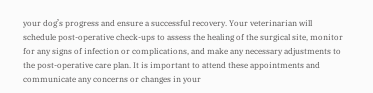your dog’s progress and ensure a successful recovery. Your veterinarian will schedule post-operative check-ups to assess the healing of the surgical site, monitor for any signs of infection or complications, and make any necessary adjustments to the post-operative care plan. It is important to attend these appointments and communicate any concerns or changes in your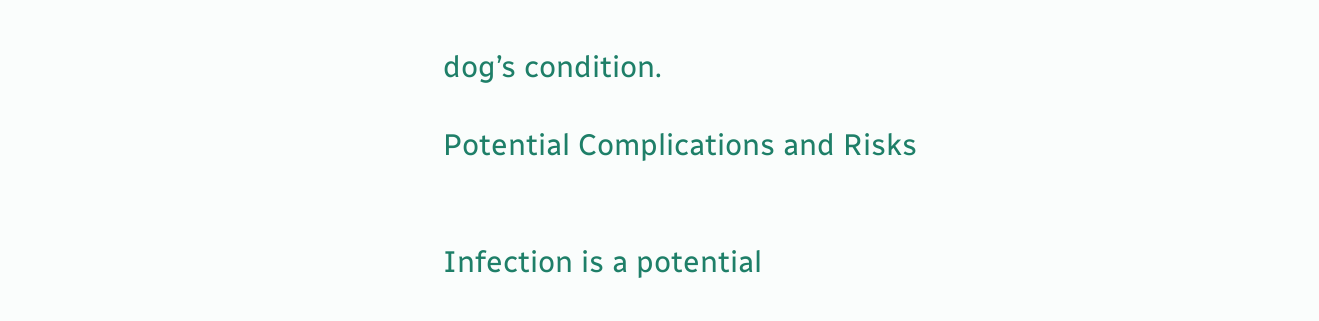dog’s condition.

Potential Complications and Risks


Infection is a potential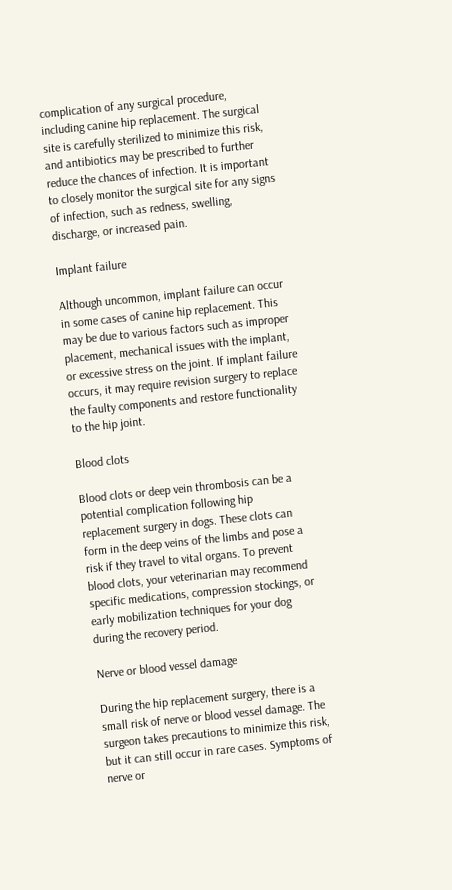complication of any surgical procedure, including canine hip replacement. The surgical site is carefully sterilized to minimize this risk, and antibiotics may be prescribed to further reduce the chances of infection. It is important to closely monitor the surgical site for any signs of infection, such as redness, swelling, discharge, or increased pain.

Implant failure

Although uncommon, implant failure can occur in some cases of canine hip replacement. This may be due to various factors such as improper placement, mechanical issues with the implant, or excessive stress on the joint. If implant failure occurs, it may require revision surgery to replace the faulty components and restore functionality to the hip joint.

Blood clots

Blood clots or deep vein thrombosis can be a potential complication following hip replacement surgery in dogs. These clots can form in the deep veins of the limbs and pose a risk if they travel to vital organs. To prevent blood clots, your veterinarian may recommend specific medications, compression stockings, or early mobilization techniques for your dog during the recovery period.

Nerve or blood vessel damage

During the hip replacement surgery, there is a small risk of nerve or blood vessel damage. The surgeon takes precautions to minimize this risk, but it can still occur in rare cases. Symptoms of nerve or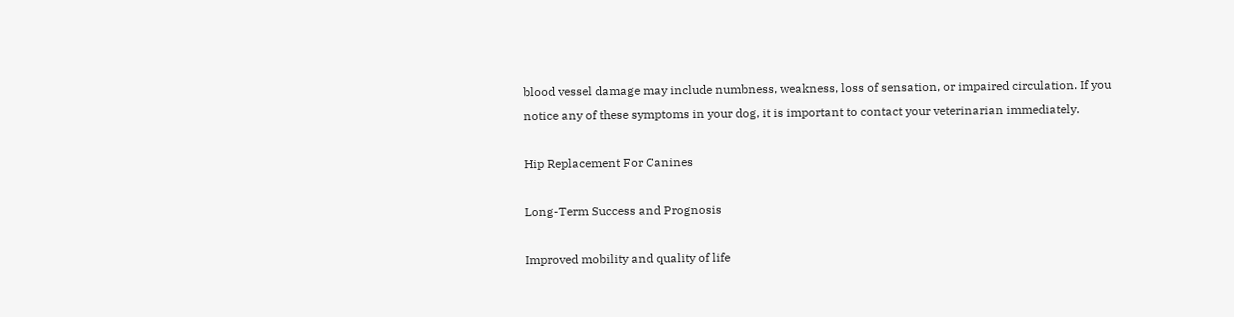blood vessel damage may include numbness, weakness, loss of sensation, or impaired circulation. If you notice any of these symptoms in your dog, it is important to contact your veterinarian immediately.

Hip Replacement For Canines

Long-Term Success and Prognosis

Improved mobility and quality of life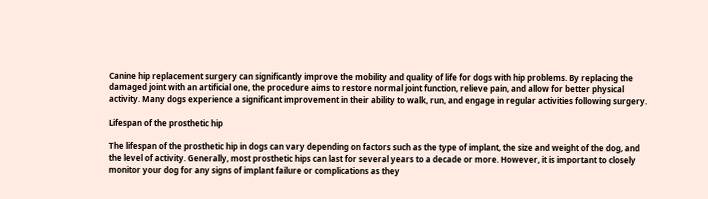Canine hip replacement surgery can significantly improve the mobility and quality of life for dogs with hip problems. By replacing the damaged joint with an artificial one, the procedure aims to restore normal joint function, relieve pain, and allow for better physical activity. Many dogs experience a significant improvement in their ability to walk, run, and engage in regular activities following surgery.

Lifespan of the prosthetic hip

The lifespan of the prosthetic hip in dogs can vary depending on factors such as the type of implant, the size and weight of the dog, and the level of activity. Generally, most prosthetic hips can last for several years to a decade or more. However, it is important to closely monitor your dog for any signs of implant failure or complications as they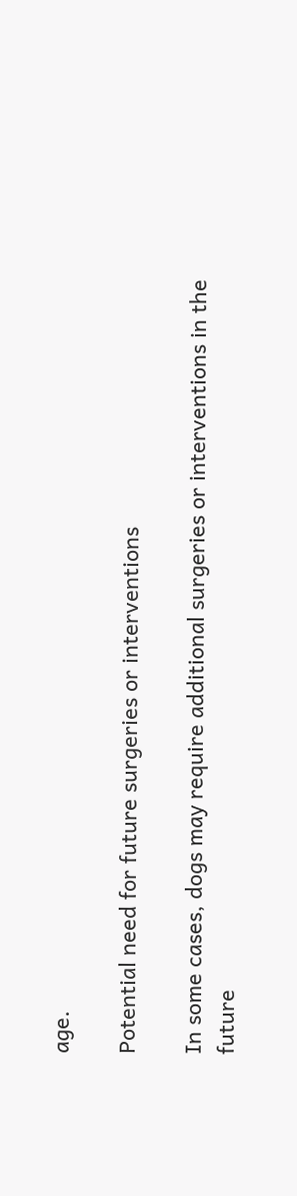age.

Potential need for future surgeries or interventions

In some cases, dogs may require additional surgeries or interventions in the future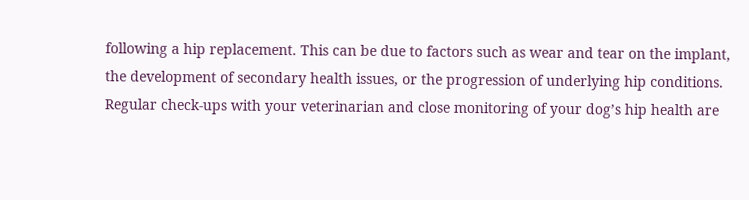following a hip replacement. This can be due to factors such as wear and tear on the implant, the development of secondary health issues, or the progression of underlying hip conditions. Regular check-ups with your veterinarian and close monitoring of your dog’s hip health are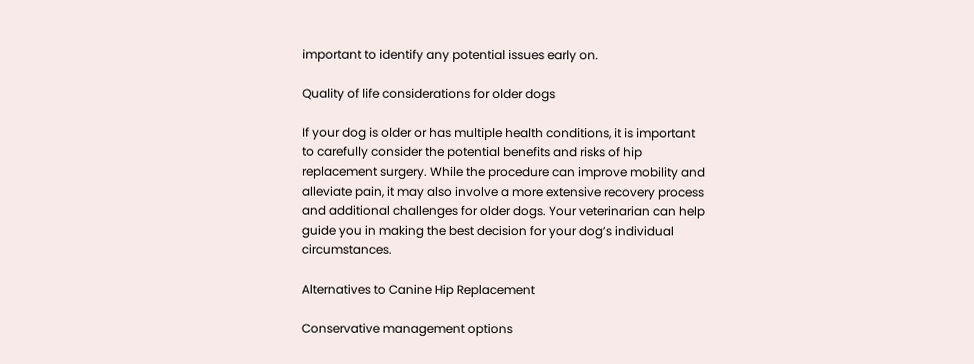important to identify any potential issues early on.

Quality of life considerations for older dogs

If your dog is older or has multiple health conditions, it is important to carefully consider the potential benefits and risks of hip replacement surgery. While the procedure can improve mobility and alleviate pain, it may also involve a more extensive recovery process and additional challenges for older dogs. Your veterinarian can help guide you in making the best decision for your dog’s individual circumstances.

Alternatives to Canine Hip Replacement

Conservative management options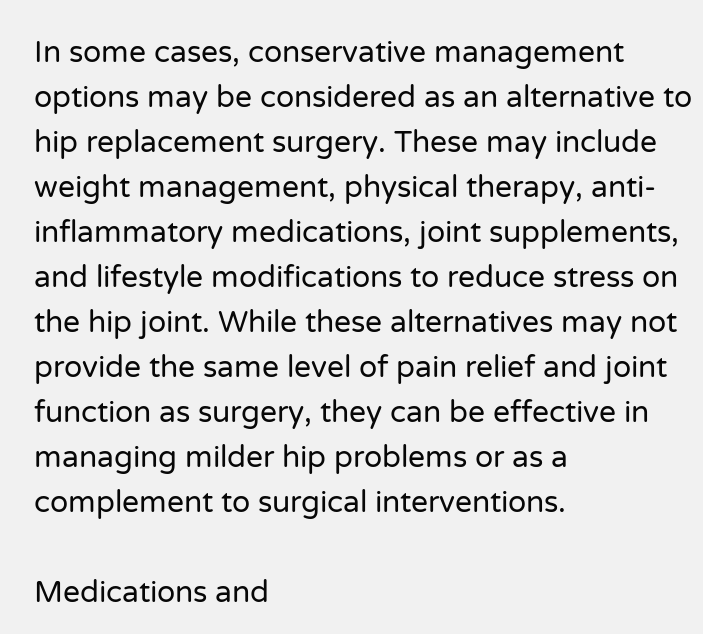In some cases, conservative management options may be considered as an alternative to hip replacement surgery. These may include weight management, physical therapy, anti-inflammatory medications, joint supplements, and lifestyle modifications to reduce stress on the hip joint. While these alternatives may not provide the same level of pain relief and joint function as surgery, they can be effective in managing milder hip problems or as a complement to surgical interventions.

Medications and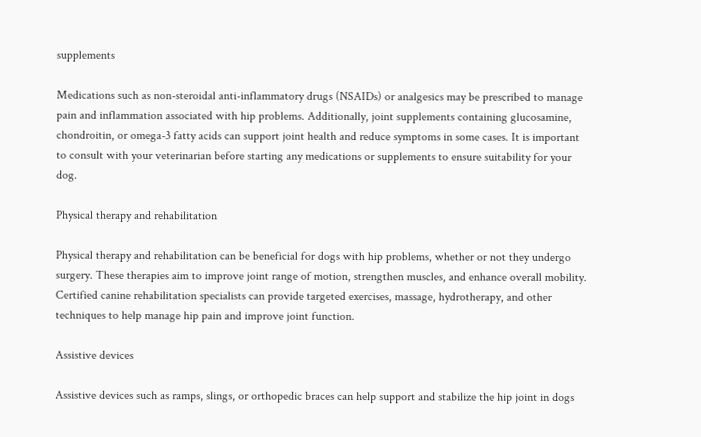supplements

Medications such as non-steroidal anti-inflammatory drugs (NSAIDs) or analgesics may be prescribed to manage pain and inflammation associated with hip problems. Additionally, joint supplements containing glucosamine, chondroitin, or omega-3 fatty acids can support joint health and reduce symptoms in some cases. It is important to consult with your veterinarian before starting any medications or supplements to ensure suitability for your dog.

Physical therapy and rehabilitation

Physical therapy and rehabilitation can be beneficial for dogs with hip problems, whether or not they undergo surgery. These therapies aim to improve joint range of motion, strengthen muscles, and enhance overall mobility. Certified canine rehabilitation specialists can provide targeted exercises, massage, hydrotherapy, and other techniques to help manage hip pain and improve joint function.

Assistive devices

Assistive devices such as ramps, slings, or orthopedic braces can help support and stabilize the hip joint in dogs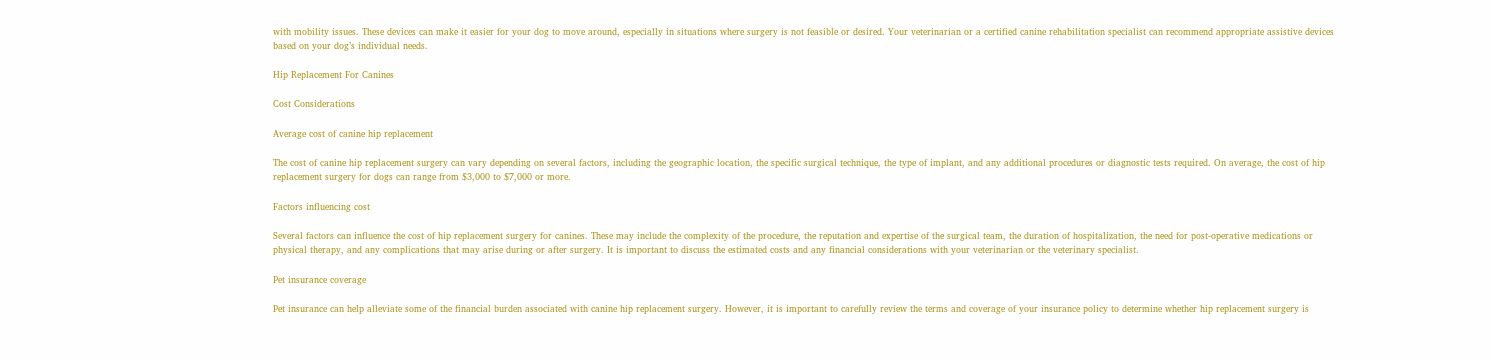with mobility issues. These devices can make it easier for your dog to move around, especially in situations where surgery is not feasible or desired. Your veterinarian or a certified canine rehabilitation specialist can recommend appropriate assistive devices based on your dog’s individual needs.

Hip Replacement For Canines

Cost Considerations

Average cost of canine hip replacement

The cost of canine hip replacement surgery can vary depending on several factors, including the geographic location, the specific surgical technique, the type of implant, and any additional procedures or diagnostic tests required. On average, the cost of hip replacement surgery for dogs can range from $3,000 to $7,000 or more.

Factors influencing cost

Several factors can influence the cost of hip replacement surgery for canines. These may include the complexity of the procedure, the reputation and expertise of the surgical team, the duration of hospitalization, the need for post-operative medications or physical therapy, and any complications that may arise during or after surgery. It is important to discuss the estimated costs and any financial considerations with your veterinarian or the veterinary specialist.

Pet insurance coverage

Pet insurance can help alleviate some of the financial burden associated with canine hip replacement surgery. However, it is important to carefully review the terms and coverage of your insurance policy to determine whether hip replacement surgery is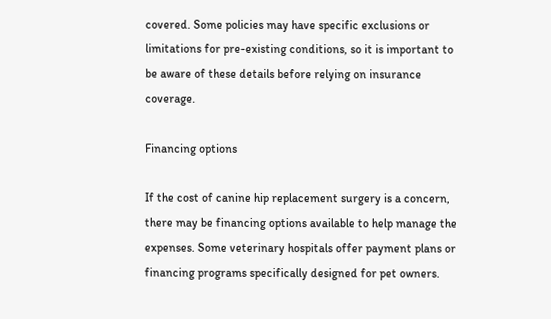covered. Some policies may have specific exclusions or limitations for pre-existing conditions, so it is important to be aware of these details before relying on insurance coverage.

Financing options

If the cost of canine hip replacement surgery is a concern, there may be financing options available to help manage the expenses. Some veterinary hospitals offer payment plans or financing programs specifically designed for pet owners.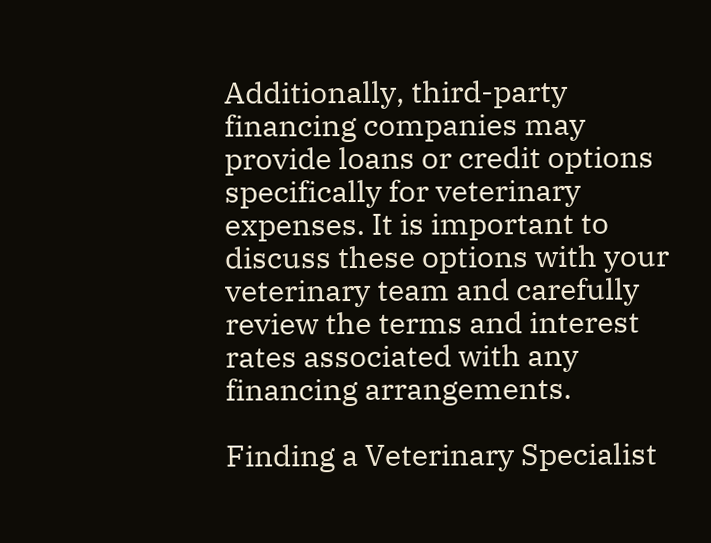Additionally, third-party financing companies may provide loans or credit options specifically for veterinary expenses. It is important to discuss these options with your veterinary team and carefully review the terms and interest rates associated with any financing arrangements.

Finding a Veterinary Specialist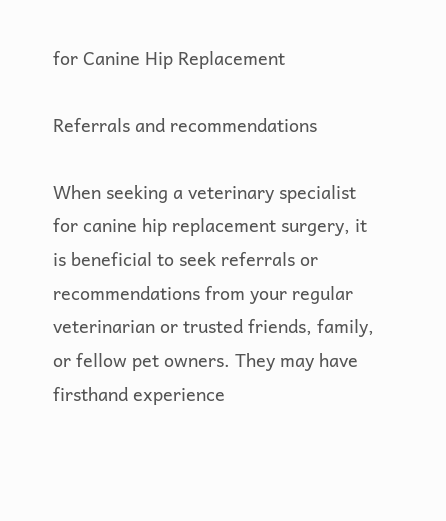for Canine Hip Replacement

Referrals and recommendations

When seeking a veterinary specialist for canine hip replacement surgery, it is beneficial to seek referrals or recommendations from your regular veterinarian or trusted friends, family, or fellow pet owners. They may have firsthand experience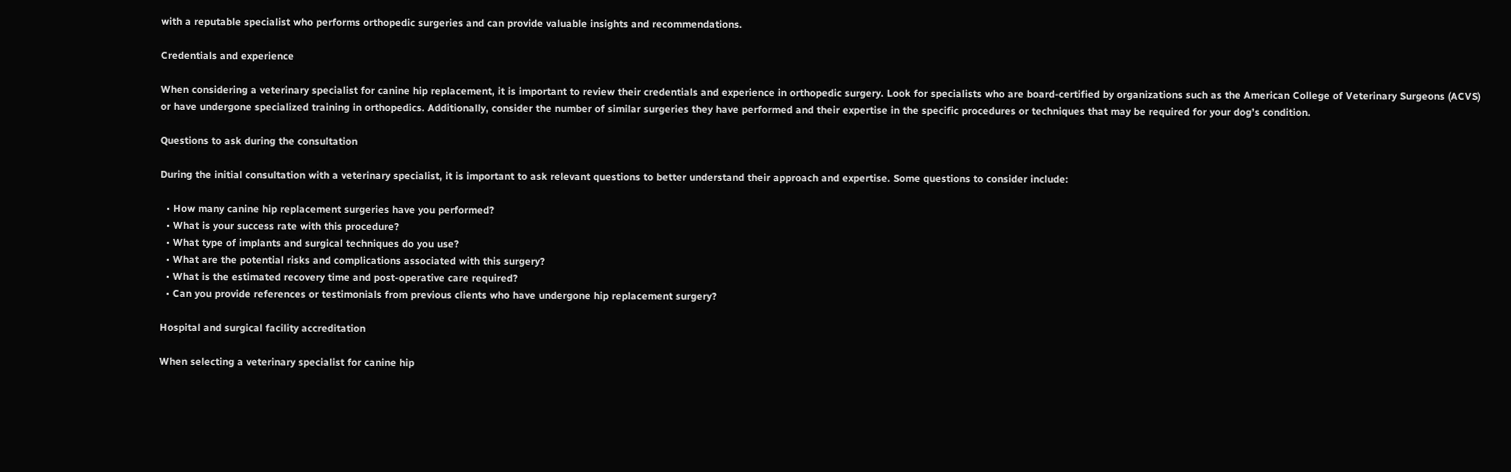with a reputable specialist who performs orthopedic surgeries and can provide valuable insights and recommendations.

Credentials and experience

When considering a veterinary specialist for canine hip replacement, it is important to review their credentials and experience in orthopedic surgery. Look for specialists who are board-certified by organizations such as the American College of Veterinary Surgeons (ACVS) or have undergone specialized training in orthopedics. Additionally, consider the number of similar surgeries they have performed and their expertise in the specific procedures or techniques that may be required for your dog’s condition.

Questions to ask during the consultation

During the initial consultation with a veterinary specialist, it is important to ask relevant questions to better understand their approach and expertise. Some questions to consider include:

  • How many canine hip replacement surgeries have you performed?
  • What is your success rate with this procedure?
  • What type of implants and surgical techniques do you use?
  • What are the potential risks and complications associated with this surgery?
  • What is the estimated recovery time and post-operative care required?
  • Can you provide references or testimonials from previous clients who have undergone hip replacement surgery?

Hospital and surgical facility accreditation

When selecting a veterinary specialist for canine hip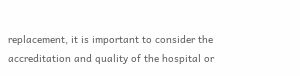replacement, it is important to consider the accreditation and quality of the hospital or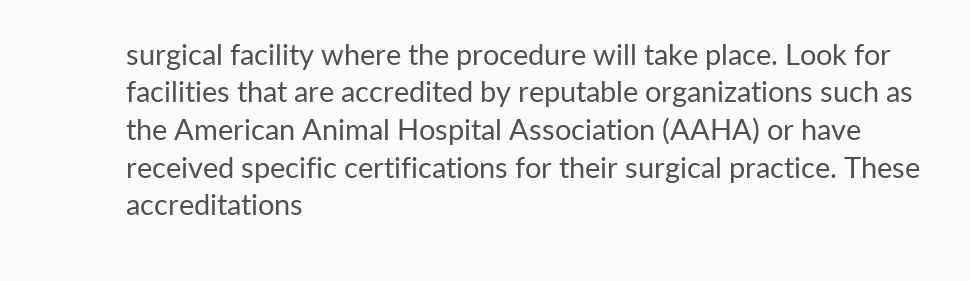surgical facility where the procedure will take place. Look for facilities that are accredited by reputable organizations such as the American Animal Hospital Association (AAHA) or have received specific certifications for their surgical practice. These accreditations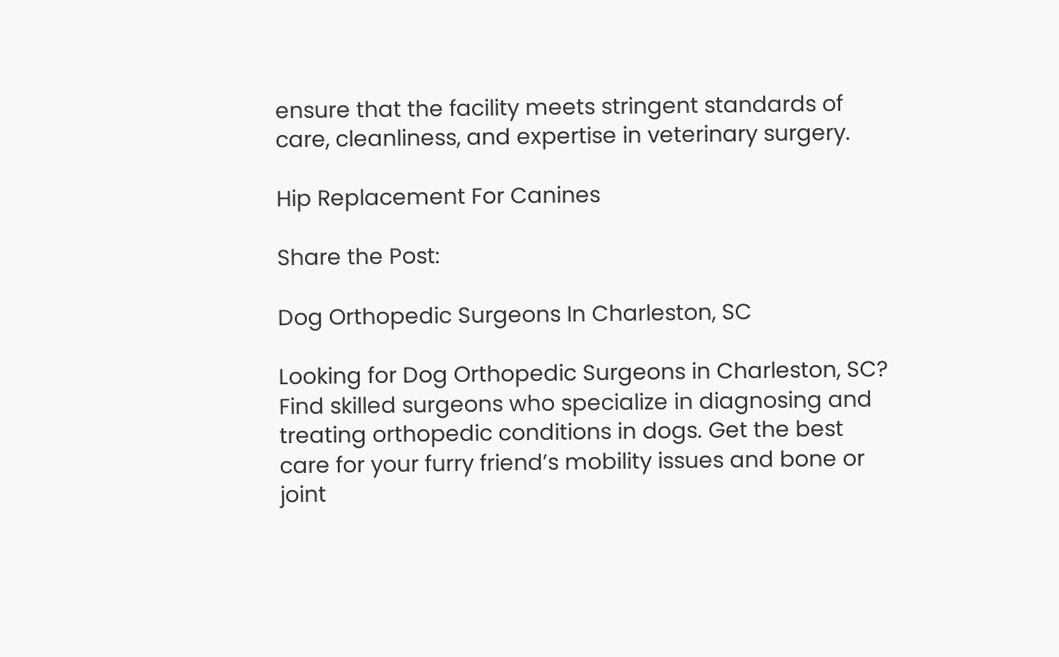ensure that the facility meets stringent standards of care, cleanliness, and expertise in veterinary surgery.

Hip Replacement For Canines

Share the Post:

Dog Orthopedic Surgeons In Charleston, SC

Looking for Dog Orthopedic Surgeons in Charleston, SC? Find skilled surgeons who specialize in diagnosing and treating orthopedic conditions in dogs. Get the best care for your furry friend’s mobility issues and bone or joint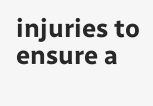injuries to ensure a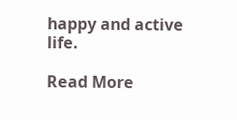happy and active life.

Read More